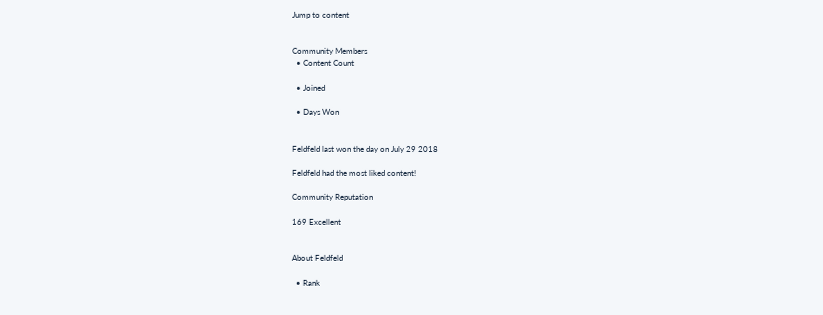Jump to content


Community Members
  • Content Count

  • Joined

  • Days Won


Feldfeld last won the day on July 29 2018

Feldfeld had the most liked content!

Community Reputation

169 Excellent


About Feldfeld

  • Rank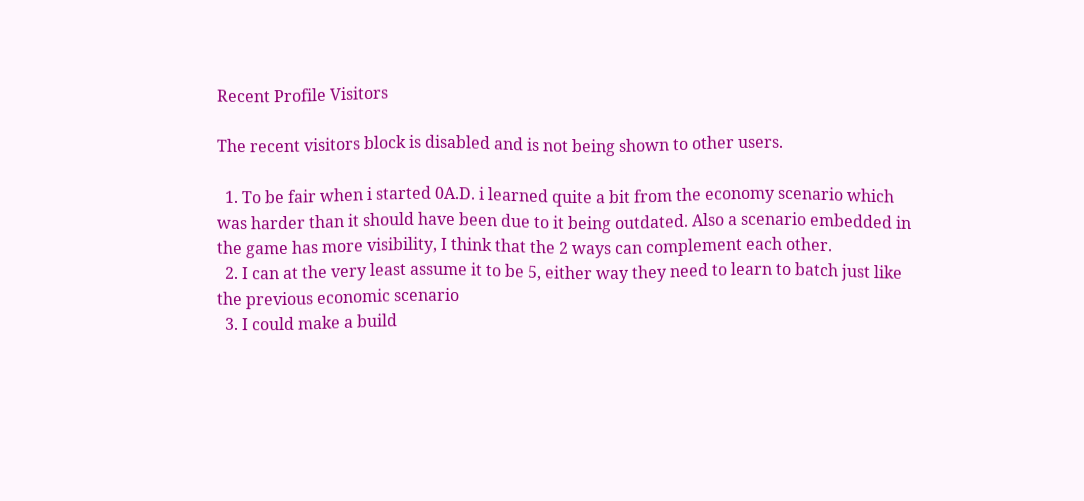Recent Profile Visitors

The recent visitors block is disabled and is not being shown to other users.

  1. To be fair when i started 0A.D. i learned quite a bit from the economy scenario which was harder than it should have been due to it being outdated. Also a scenario embedded in the game has more visibility, I think that the 2 ways can complement each other.
  2. I can at the very least assume it to be 5, either way they need to learn to batch just like the previous economic scenario
  3. I could make a build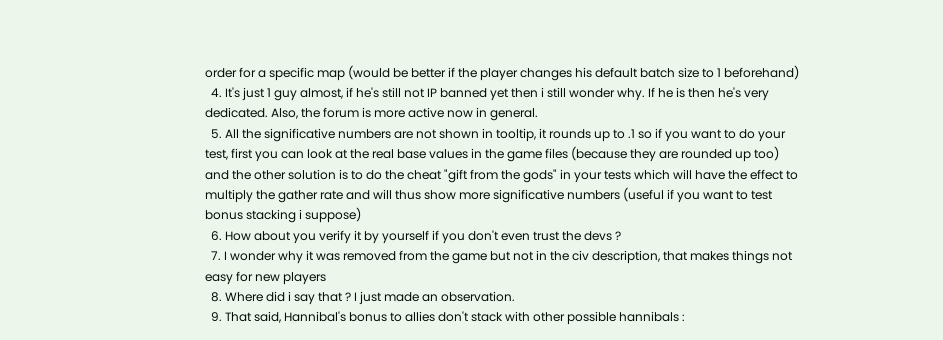order for a specific map (would be better if the player changes his default batch size to 1 beforehand)
  4. It's just 1 guy almost, if he's still not IP banned yet then i still wonder why. If he is then he's very dedicated. Also, the forum is more active now in general.
  5. All the significative numbers are not shown in tooltip, it rounds up to .1 so if you want to do your test, first you can look at the real base values in the game files (because they are rounded up too) and the other solution is to do the cheat "gift from the gods" in your tests which will have the effect to multiply the gather rate and will thus show more significative numbers (useful if you want to test bonus stacking i suppose)
  6. How about you verify it by yourself if you don't even trust the devs ?
  7. I wonder why it was removed from the game but not in the civ description, that makes things not easy for new players
  8. Where did i say that ? I just made an observation.
  9. That said, Hannibal's bonus to allies don't stack with other possible hannibals :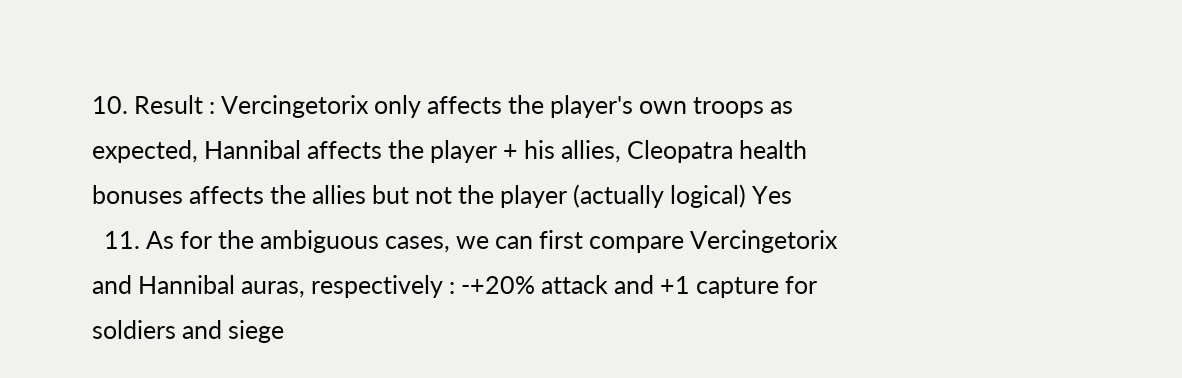10. Result : Vercingetorix only affects the player's own troops as expected, Hannibal affects the player + his allies, Cleopatra health bonuses affects the allies but not the player (actually logical) Yes
  11. As for the ambiguous cases, we can first compare Vercingetorix and Hannibal auras, respectively : -+20% attack and +1 capture for soldiers and siege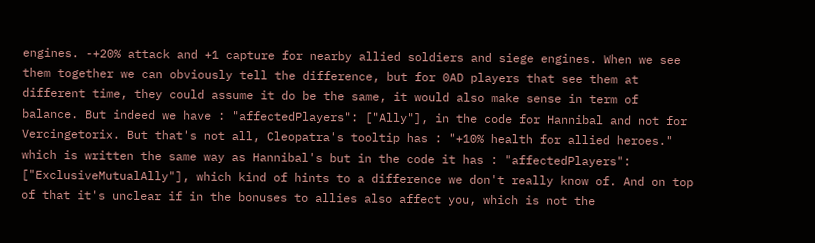engines. -+20% attack and +1 capture for nearby allied soldiers and siege engines. When we see them together we can obviously tell the difference, but for 0AD players that see them at different time, they could assume it do be the same, it would also make sense in term of balance. But indeed we have : "affectedPlayers": ["Ally"], in the code for Hannibal and not for Vercingetorix. But that's not all, Cleopatra's tooltip has : "+10% health for allied heroes." which is written the same way as Hannibal's but in the code it has : "affectedPlayers": ["ExclusiveMutualAlly"], which kind of hints to a difference we don't really know of. And on top of that it's unclear if in the bonuses to allies also affect you, which is not the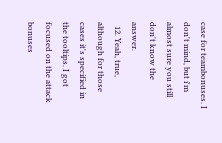case for teambonuses. I don't mind, but i'm almost sure you still don't know the answer.
  12. Yeah, true, although for those cases it's specified in the tooltips. I got focused on the attack bonuses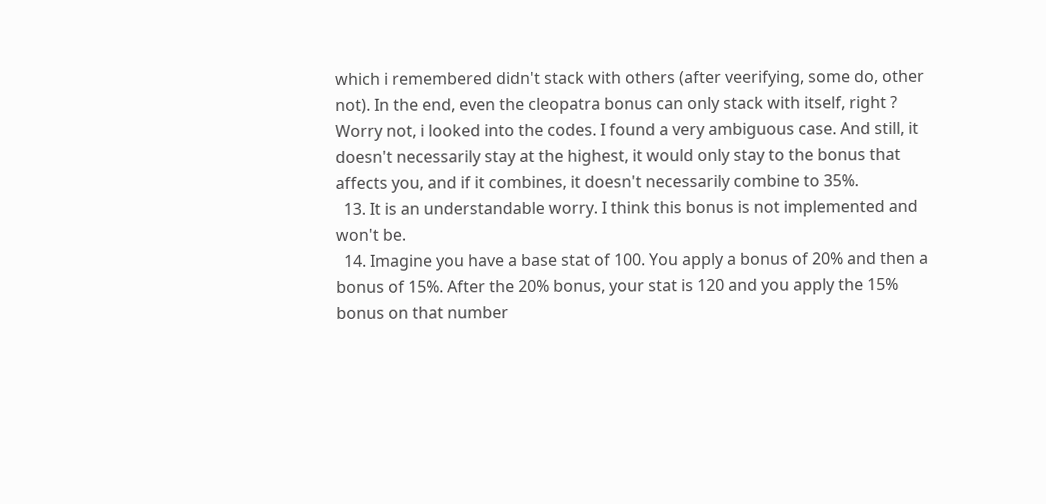which i remembered didn't stack with others (after veerifying, some do, other not). In the end, even the cleopatra bonus can only stack with itself, right ? Worry not, i looked into the codes. I found a very ambiguous case. And still, it doesn't necessarily stay at the highest, it would only stay to the bonus that affects you, and if it combines, it doesn't necessarily combine to 35%.
  13. It is an understandable worry. I think this bonus is not implemented and won't be.
  14. Imagine you have a base stat of 100. You apply a bonus of 20% and then a bonus of 15%. After the 20% bonus, your stat is 120 and you apply the 15% bonus on that number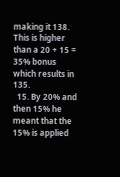making it 138. This is higher than a 20 + 15 = 35% bonus which results in 135.
  15. By 20% and then 15% he meant that the 15% is applied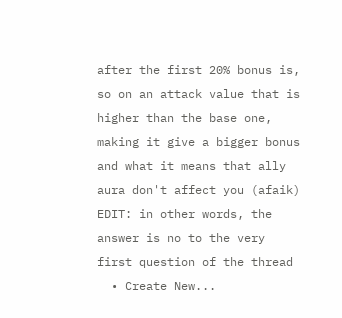after the first 20% bonus is, so on an attack value that is higher than the base one, making it give a bigger bonus and what it means that ally aura don't affect you (afaik) EDIT: in other words, the answer is no to the very first question of the thread
  • Create New...